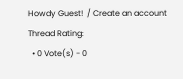Howdy Guest!  / Create an account
Thread Rating:
  • 0 Vote(s) - 0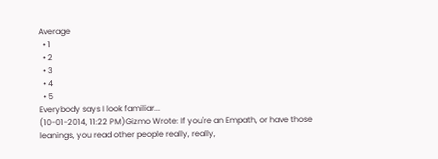Average
  • 1
  • 2
  • 3
  • 4
  • 5
Everybody says I look familiar...
(10-01-2014, 11:22 PM)Gizmo Wrote: If you're an Empath, or have those leanings, you read other people really, really,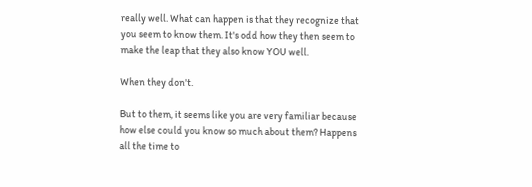really well. What can happen is that they recognize that you seem to know them. It's odd how they then seem to make the leap that they also know YOU well.

When they don't.

But to them, it seems like you are very familiar because how else could you know so much about them? Happens all the time to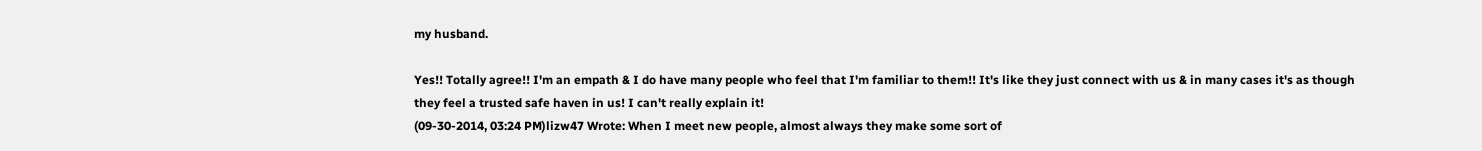my husband.

Yes!! Totally agree!! I'm an empath & I do have many people who feel that I'm familiar to them!! It's like they just connect with us & in many cases it's as though they feel a trusted safe haven in us! I can't really explain it!
(09-30-2014, 03:24 PM)lizw47 Wrote: When I meet new people, almost always they make some sort of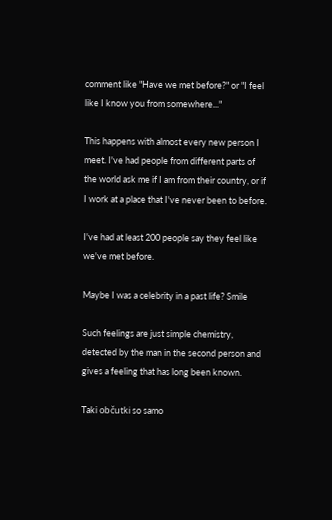comment like "Have we met before?" or "I feel like I know you from somewhere..."

This happens with almost every new person I meet. I've had people from different parts of the world ask me if I am from their country, or if I work at a place that I've never been to before.

I've had at least 200 people say they feel like we've met before.

Maybe I was a celebrity in a past life? Smile

Such feelings are just simple chemistry, detected by the man in the second person and gives a feeling that has long been known.

Taki občutki so samo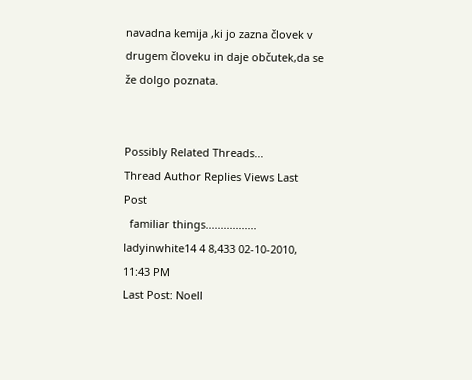navadna kemija ,ki jo zazna človek v drugem človeku in daje občutek,da se že dolgo poznata.


Possibly Related Threads...
Thread Author Replies Views Last Post
  familiar things................. ladyinwhite14 4 8,433 02-10-2010, 11:43 PM
Last Post: Noell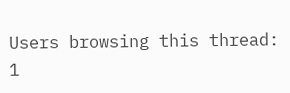Users browsing this thread: 1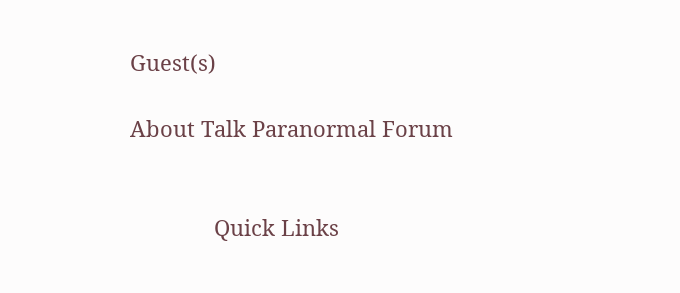Guest(s)

About Talk Paranormal Forum


              Quick Links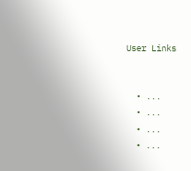User Links


  • ...
  • ...
  • ...
  • ...